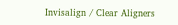Invisalign / Clear Aligners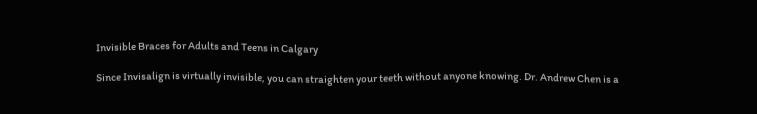Invisible Braces for Adults and Teens in Calgary

Since Invisalign is virtually invisible, you can straighten your teeth without anyone knowing. Dr. Andrew Chen is a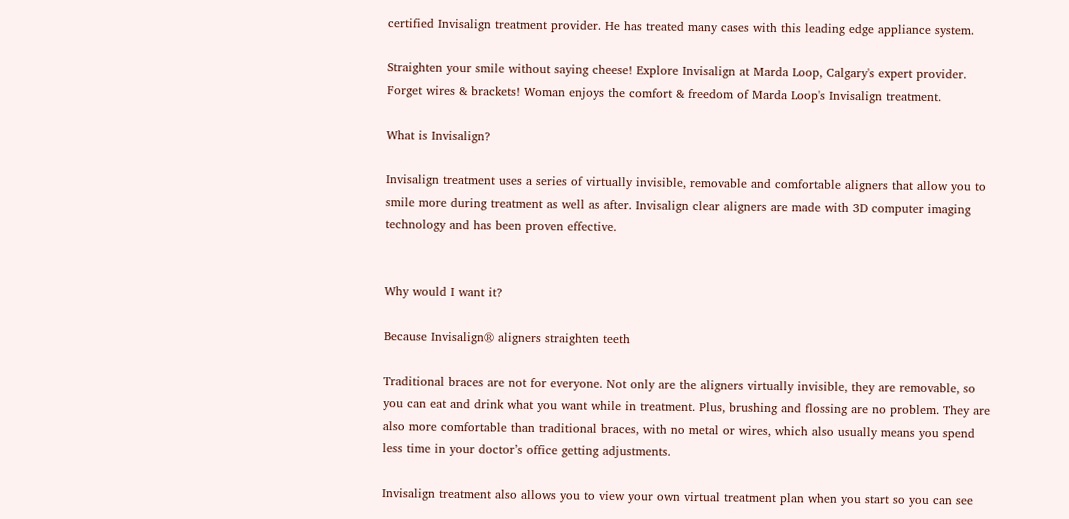certified Invisalign treatment provider. He has treated many cases with this leading edge appliance system.

Straighten your smile without saying cheese! Explore Invisalign at Marda Loop, Calgary's expert provider.
Forget wires & brackets! Woman enjoys the comfort & freedom of Marda Loop's Invisalign treatment.

What is Invisalign?

Invisalign treatment uses a series of virtually invisible, removable and comfortable aligners that allow you to smile more during treatment as well as after. Invisalign clear aligners are made with 3D computer imaging technology and has been proven effective.


Why would I want it?

Because Invisalign® aligners straighten teeth

Traditional braces are not for everyone. Not only are the aligners virtually invisible, they are removable, so you can eat and drink what you want while in treatment. Plus, brushing and flossing are no problem. They are also more comfortable than traditional braces, with no metal or wires, which also usually means you spend less time in your doctor’s office getting adjustments.

Invisalign treatment also allows you to view your own virtual treatment plan when you start so you can see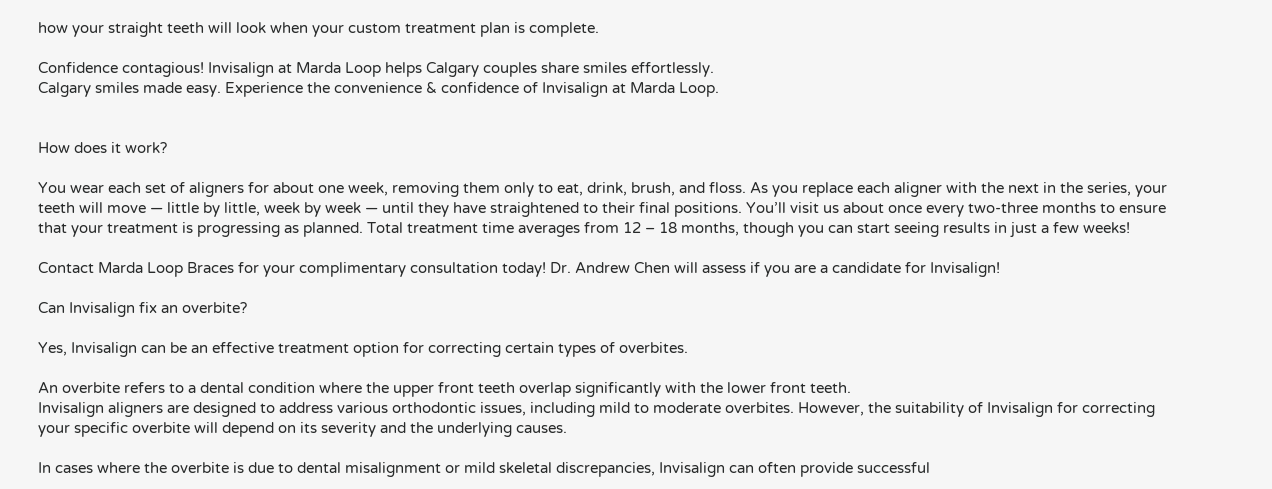how your straight teeth will look when your custom treatment plan is complete.

Confidence contagious! Invisalign at Marda Loop helps Calgary couples share smiles effortlessly.
Calgary smiles made easy. Experience the convenience & confidence of Invisalign at Marda Loop.


How does it work?

You wear each set of aligners for about one week, removing them only to eat, drink, brush, and floss. As you replace each aligner with the next in the series, your teeth will move — little by little, week by week — until they have straightened to their final positions. You’ll visit us about once every two-three months to ensure that your treatment is progressing as planned. Total treatment time averages from 12 – 18 months, though you can start seeing results in just a few weeks!

Contact Marda Loop Braces for your complimentary consultation today! Dr. Andrew Chen will assess if you are a candidate for Invisalign!

Can Invisalign fix an overbite?

Yes, Invisalign can be an effective treatment option for correcting certain types of overbites.

An overbite refers to a dental condition where the upper front teeth overlap significantly with the lower front teeth.
Invisalign aligners are designed to address various orthodontic issues, including mild to moderate overbites. However, the suitability of Invisalign for correcting your specific overbite will depend on its severity and the underlying causes.

In cases where the overbite is due to dental misalignment or mild skeletal discrepancies, Invisalign can often provide successful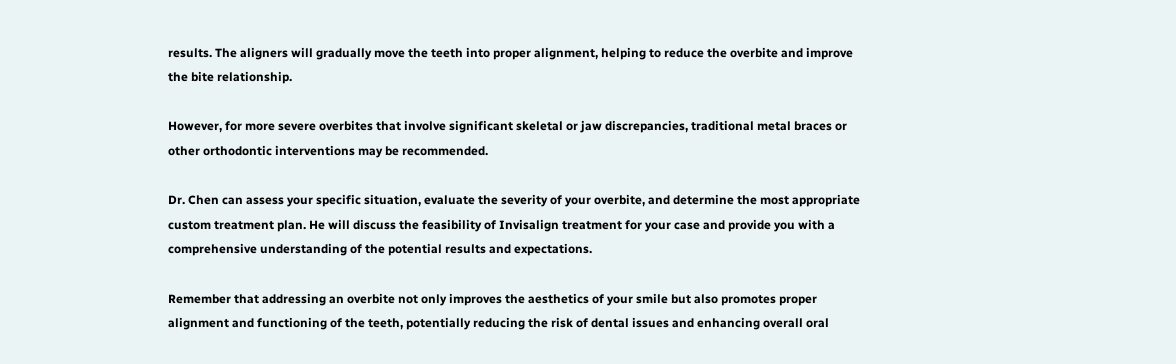results. The aligners will gradually move the teeth into proper alignment, helping to reduce the overbite and improve the bite relationship.

However, for more severe overbites that involve significant skeletal or jaw discrepancies, traditional metal braces or other orthodontic interventions may be recommended.

Dr. Chen can assess your specific situation, evaluate the severity of your overbite, and determine the most appropriate custom treatment plan. He will discuss the feasibility of Invisalign treatment for your case and provide you with a comprehensive understanding of the potential results and expectations.

Remember that addressing an overbite not only improves the aesthetics of your smile but also promotes proper alignment and functioning of the teeth, potentially reducing the risk of dental issues and enhancing overall oral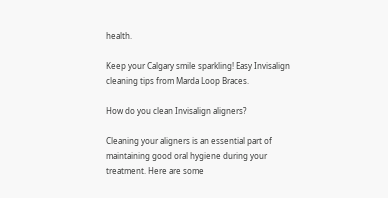health.

Keep your Calgary smile sparkling! Easy Invisalign cleaning tips from Marda Loop Braces.

How do you clean Invisalign aligners?

Cleaning your aligners is an essential part of maintaining good oral hygiene during your treatment. Here are some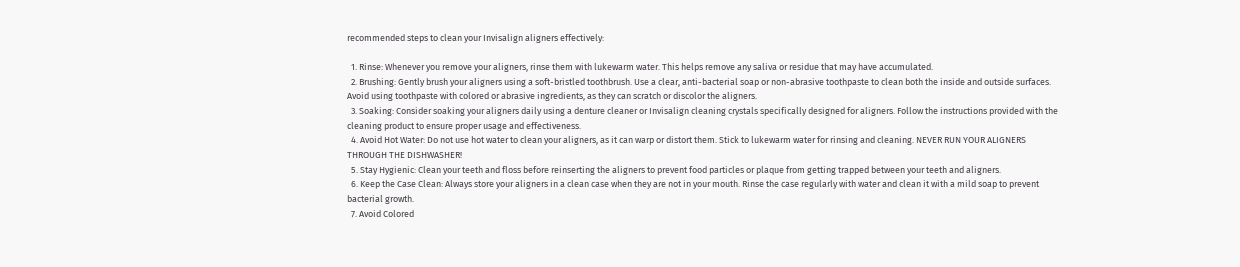recommended steps to clean your Invisalign aligners effectively:

  1. Rinse: Whenever you remove your aligners, rinse them with lukewarm water. This helps remove any saliva or residue that may have accumulated.
  2. Brushing: Gently brush your aligners using a soft-bristled toothbrush. Use a clear, anti-bacterial soap or non-abrasive toothpaste to clean both the inside and outside surfaces. Avoid using toothpaste with colored or abrasive ingredients, as they can scratch or discolor the aligners.
  3. Soaking: Consider soaking your aligners daily using a denture cleaner or Invisalign cleaning crystals specifically designed for aligners. Follow the instructions provided with the cleaning product to ensure proper usage and effectiveness.
  4. Avoid Hot Water: Do not use hot water to clean your aligners, as it can warp or distort them. Stick to lukewarm water for rinsing and cleaning. NEVER RUN YOUR ALIGNERS THROUGH THE DISHWASHER!
  5. Stay Hygienic: Clean your teeth and floss before reinserting the aligners to prevent food particles or plaque from getting trapped between your teeth and aligners.
  6. Keep the Case Clean: Always store your aligners in a clean case when they are not in your mouth. Rinse the case regularly with water and clean it with a mild soap to prevent bacterial growth.
  7. Avoid Colored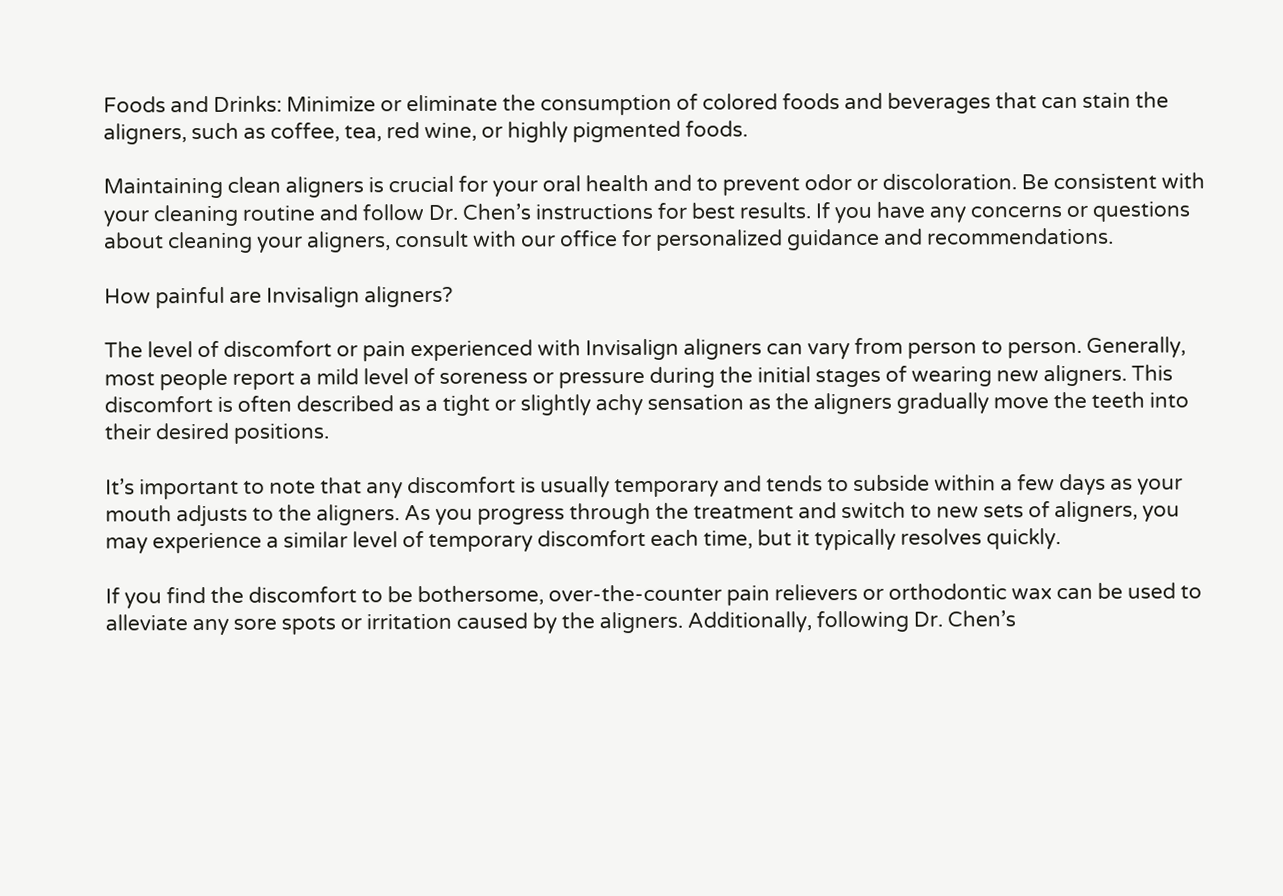Foods and Drinks: Minimize or eliminate the consumption of colored foods and beverages that can stain the aligners, such as coffee, tea, red wine, or highly pigmented foods.

Maintaining clean aligners is crucial for your oral health and to prevent odor or discoloration. Be consistent with your cleaning routine and follow Dr. Chen’s instructions for best results. If you have any concerns or questions about cleaning your aligners, consult with our office for personalized guidance and recommendations.

How painful are Invisalign aligners?

The level of discomfort or pain experienced with Invisalign aligners can vary from person to person. Generally, most people report a mild level of soreness or pressure during the initial stages of wearing new aligners. This discomfort is often described as a tight or slightly achy sensation as the aligners gradually move the teeth into their desired positions.

It’s important to note that any discomfort is usually temporary and tends to subside within a few days as your mouth adjusts to the aligners. As you progress through the treatment and switch to new sets of aligners, you may experience a similar level of temporary discomfort each time, but it typically resolves quickly.

If you find the discomfort to be bothersome, over-the-counter pain relievers or orthodontic wax can be used to alleviate any sore spots or irritation caused by the aligners. Additionally, following Dr. Chen’s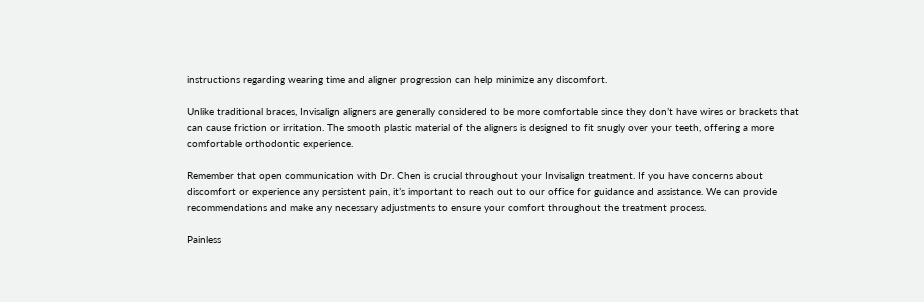instructions regarding wearing time and aligner progression can help minimize any discomfort.

Unlike traditional braces, Invisalign aligners are generally considered to be more comfortable since they don’t have wires or brackets that can cause friction or irritation. The smooth plastic material of the aligners is designed to fit snugly over your teeth, offering a more comfortable orthodontic experience.

Remember that open communication with Dr. Chen is crucial throughout your Invisalign treatment. If you have concerns about discomfort or experience any persistent pain, it’s important to reach out to our office for guidance and assistance. We can provide recommendations and make any necessary adjustments to ensure your comfort throughout the treatment process.

Painless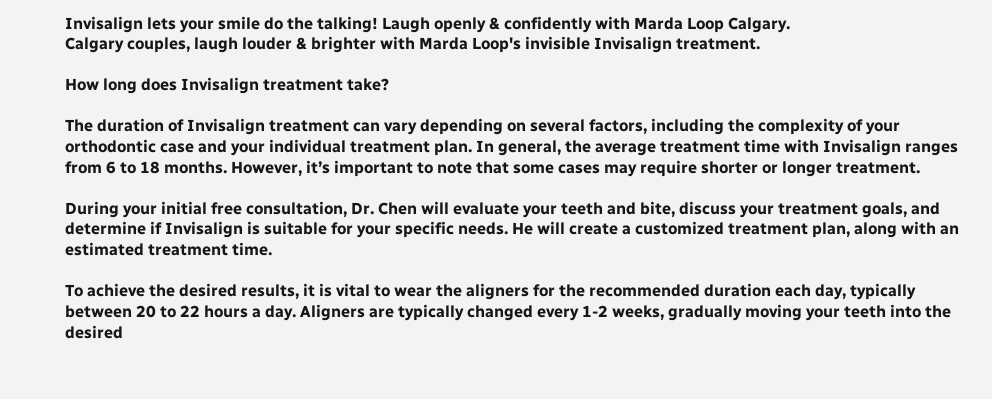Invisalign lets your smile do the talking! Laugh openly & confidently with Marda Loop Calgary.
Calgary couples, laugh louder & brighter with Marda Loop's invisible Invisalign treatment.

How long does Invisalign treatment take?

The duration of Invisalign treatment can vary depending on several factors, including the complexity of your orthodontic case and your individual treatment plan. In general, the average treatment time with Invisalign ranges from 6 to 18 months. However, it’s important to note that some cases may require shorter or longer treatment.

During your initial free consultation, Dr. Chen will evaluate your teeth and bite, discuss your treatment goals, and determine if Invisalign is suitable for your specific needs. He will create a customized treatment plan, along with an estimated treatment time.

To achieve the desired results, it is vital to wear the aligners for the recommended duration each day, typically between 20 to 22 hours a day. Aligners are typically changed every 1-2 weeks, gradually moving your teeth into the desired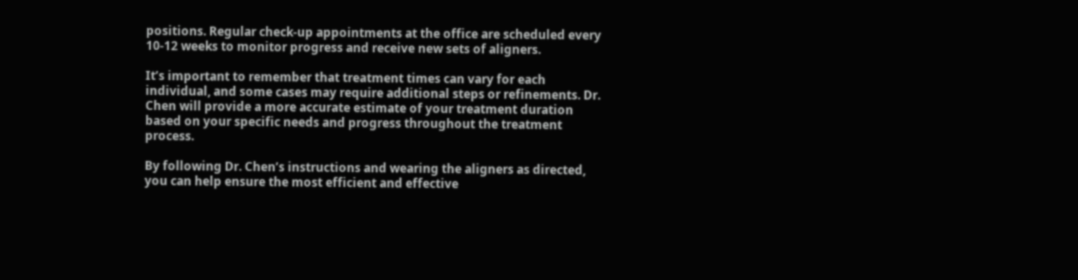positions. Regular check-up appointments at the office are scheduled every 10-12 weeks to monitor progress and receive new sets of aligners.

It’s important to remember that treatment times can vary for each individual, and some cases may require additional steps or refinements. Dr. Chen will provide a more accurate estimate of your treatment duration based on your specific needs and progress throughout the treatment process.

By following Dr. Chen’s instructions and wearing the aligners as directed, you can help ensure the most efficient and effective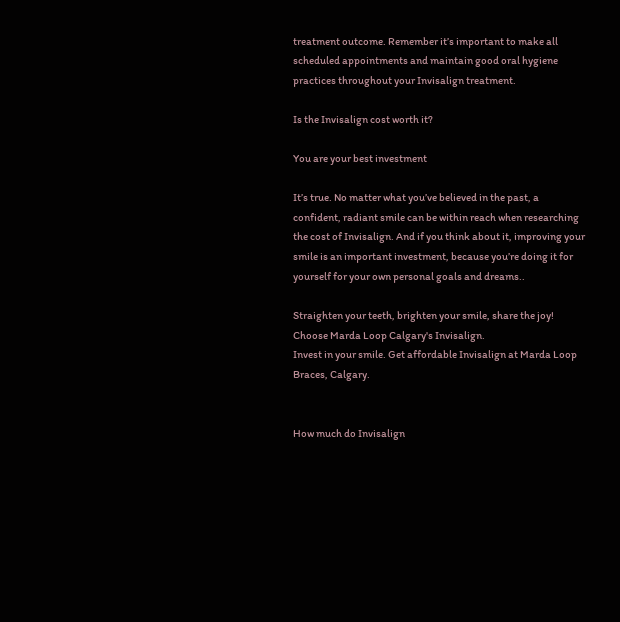treatment outcome. Remember it’s important to make all scheduled appointments and maintain good oral hygiene practices throughout your Invisalign treatment.

Is the Invisalign cost worth it?

You are your best investment

It’s true. No matter what you’ve believed in the past, a confident, radiant smile can be within reach when researching the cost of Invisalign. And if you think about it, improving your smile is an important investment, because you’re doing it for yourself for your own personal goals and dreams..

Straighten your teeth, brighten your smile, share the joy! Choose Marda Loop Calgary's Invisalign.
Invest in your smile. Get affordable Invisalign at Marda Loop Braces, Calgary.


How much do Invisalign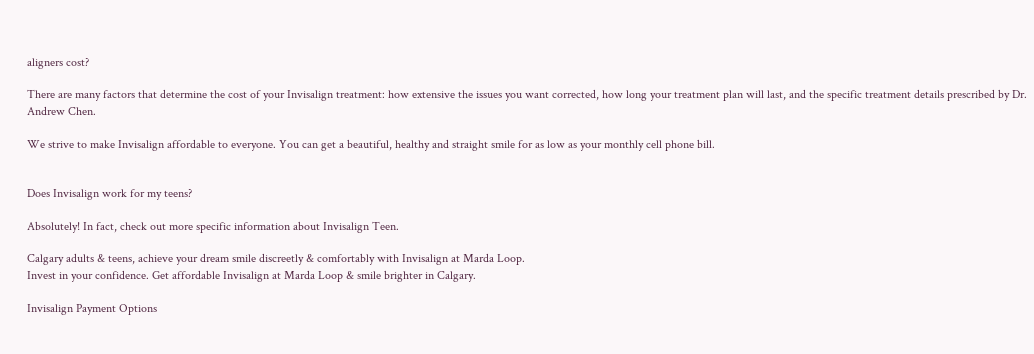aligners cost?

There are many factors that determine the cost of your Invisalign treatment: how extensive the issues you want corrected, how long your treatment plan will last, and the specific treatment details prescribed by Dr. Andrew Chen.

We strive to make Invisalign affordable to everyone. You can get a beautiful, healthy and straight smile for as low as your monthly cell phone bill.


Does Invisalign work for my teens?

Absolutely! In fact, check out more specific information about Invisalign Teen.

Calgary adults & teens, achieve your dream smile discreetly & comfortably with Invisalign at Marda Loop.
Invest in your confidence. Get affordable Invisalign at Marda Loop & smile brighter in Calgary.

Invisalign Payment Options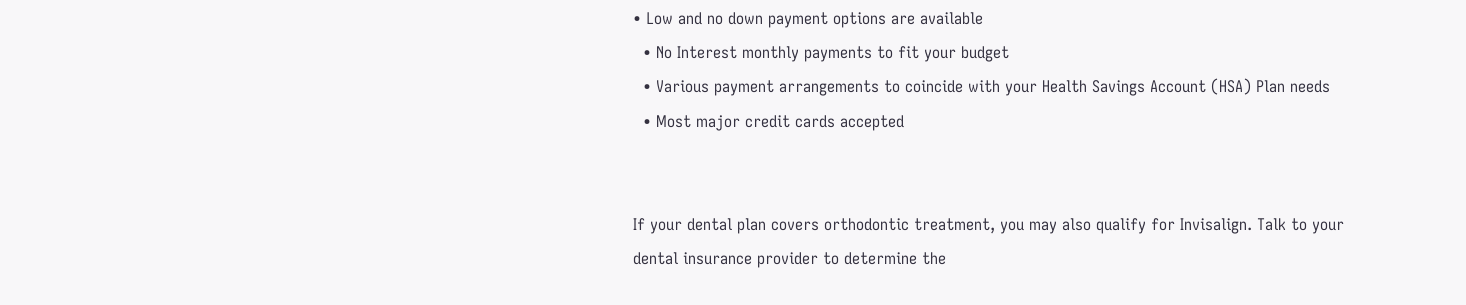• Low and no down payment options are available
  • No Interest monthly payments to fit your budget
  • Various payment arrangements to coincide with your Health Savings Account (HSA) Plan needs
  • Most major credit cards accepted


If your dental plan covers orthodontic treatment, you may also qualify for Invisalign. Talk to your dental insurance provider to determine the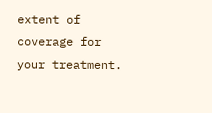extent of coverage for your treatment.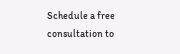Schedule a free consultation to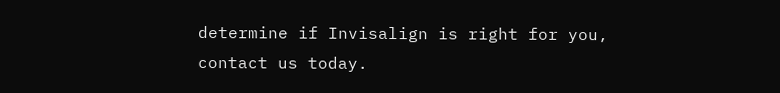determine if Invisalign is right for you, contact us today.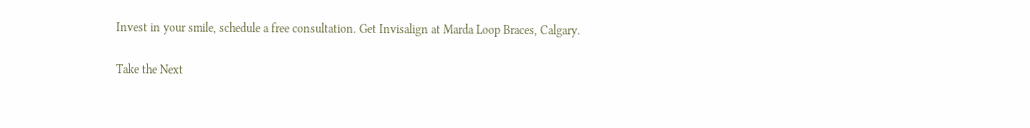Invest in your smile, schedule a free consultation. Get Invisalign at Marda Loop Braces, Calgary.

Take the Next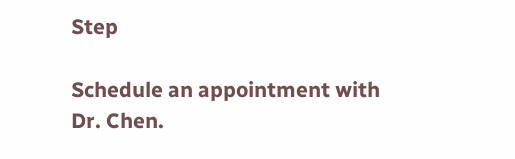Step

Schedule an appointment with Dr. Chen.